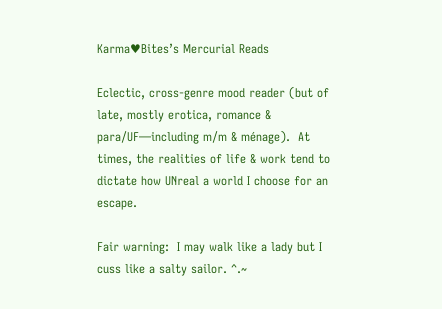Karma♥Bites’s Mercurial Reads

Eclectic, cross-genre mood reader (but of late, mostly erotica, romance & para/UF—including m/m & ménage).  At times, the realities of life & work tend to dictate how UNreal a world I choose for an escape.

Fair warning:  I may walk like a lady but I cuss like a salty sailor. ^.~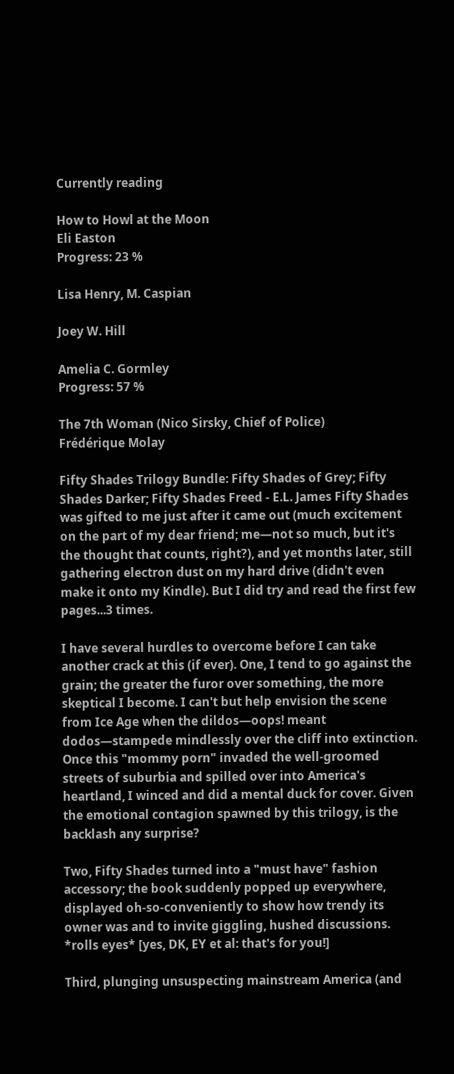Currently reading

How to Howl at the Moon
Eli Easton
Progress: 23 %

Lisa Henry, M. Caspian

Joey W. Hill

Amelia C. Gormley
Progress: 57 %

The 7th Woman (Nico Sirsky, Chief of Police)
Frédérique Molay

Fifty Shades Trilogy Bundle: Fifty Shades of Grey; Fifty Shades Darker; Fifty Shades Freed - E.L. James Fifty Shades was gifted to me just after it came out (much excitement on the part of my dear friend; me—not so much, but it's the thought that counts, right?), and yet months later, still gathering electron dust on my hard drive (didn't even make it onto my Kindle). But I did try and read the first few pages...3 times.

I have several hurdles to overcome before I can take another crack at this (if ever). One, I tend to go against the grain; the greater the furor over something, the more skeptical I become. I can't but help envision the scene from Ice Age when the dildos—oops! meant dodos—stampede mindlessly over the cliff into extinction. Once this "mommy porn" invaded the well-groomed streets of suburbia and spilled over into America's heartland, I winced and did a mental duck for cover. Given the emotional contagion spawned by this trilogy, is the backlash any surprise?

Two, Fifty Shades turned into a "must have" fashion accessory; the book suddenly popped up everywhere, displayed oh-so-conveniently to show how trendy its owner was and to invite giggling, hushed discussions. *rolls eyes* [yes, DK, EY et al: that's for you!]

Third, plunging unsuspecting mainstream America (and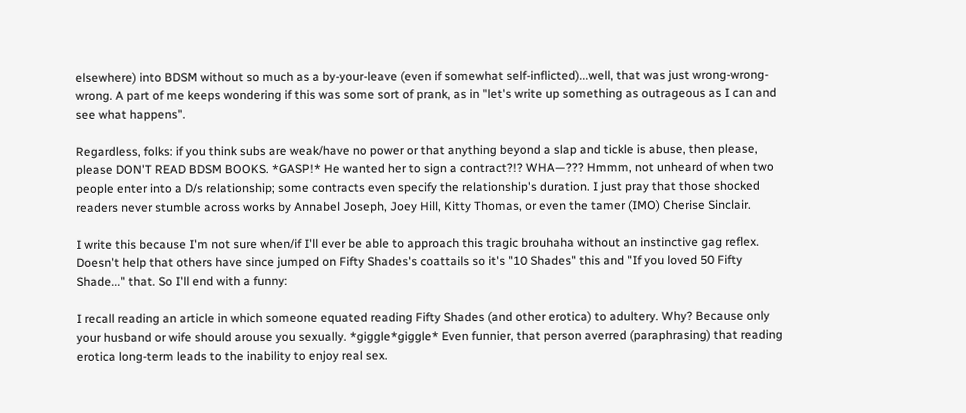elsewhere) into BDSM without so much as a by-your-leave (even if somewhat self-inflicted)...well, that was just wrong-wrong-wrong. A part of me keeps wondering if this was some sort of prank, as in "let's write up something as outrageous as I can and see what happens".

Regardless, folks: if you think subs are weak/have no power or that anything beyond a slap and tickle is abuse, then please, please DON'T READ BDSM BOOKS. *GASP!* He wanted her to sign a contract?!? WHA—??? Hmmm, not unheard of when two people enter into a D/s relationship; some contracts even specify the relationship's duration. I just pray that those shocked readers never stumble across works by Annabel Joseph, Joey Hill, Kitty Thomas, or even the tamer (IMO) Cherise Sinclair.

I write this because I'm not sure when/if I'll ever be able to approach this tragic brouhaha without an instinctive gag reflex. Doesn't help that others have since jumped on Fifty Shades's coattails so it's "10 Shades" this and "If you loved 50 Fifty Shade..." that. So I'll end with a funny:

I recall reading an article in which someone equated reading Fifty Shades (and other erotica) to adultery. Why? Because only your husband or wife should arouse you sexually. *giggle*giggle* Even funnier, that person averred (paraphrasing) that reading erotica long-term leads to the inability to enjoy real sex.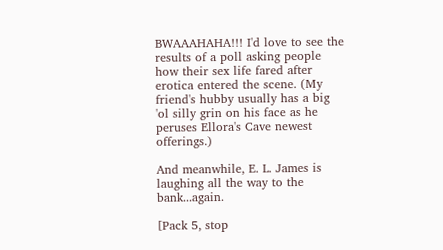BWAAAHAHA!!! I'd love to see the results of a poll asking people how their sex life fared after erotica entered the scene. (My friend's hubby usually has a big 'ol silly grin on his face as he peruses Ellora's Cave newest offerings.)

And meanwhile, E. L. James is laughing all the way to the bank...again.

[Pack 5, stop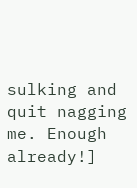sulking and quit nagging me. Enough already!]